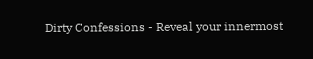Dirty Confessions - Reveal your innermost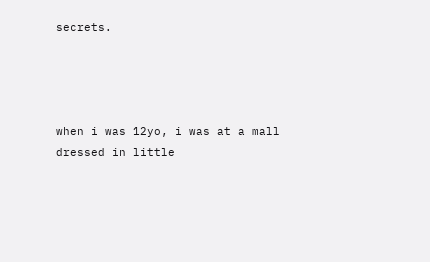secrets.




when i was 12yo, i was at a mall dressed in little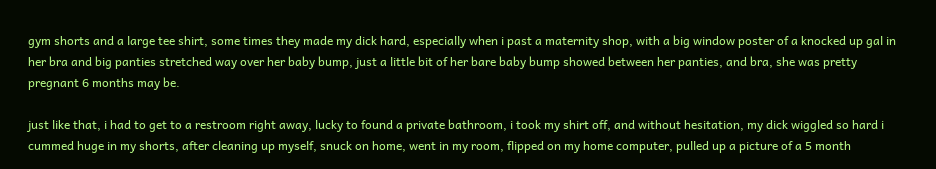gym shorts and a large tee shirt, some times they made my dick hard, especially when i past a maternity shop, with a big window poster of a knocked up gal in her bra and big panties stretched way over her baby bump, just a little bit of her bare baby bump showed between her panties, and bra, she was pretty pregnant 6 months may be.

just like that, i had to get to a restroom right away, lucky to found a private bathroom, i took my shirt off, and without hesitation, my dick wiggled so hard i cummed huge in my shorts, after cleaning up myself, snuck on home, went in my room, flipped on my home computer, pulled up a picture of a 5 month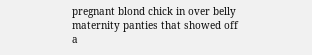pregnant blond chick in over belly maternity panties that showed off a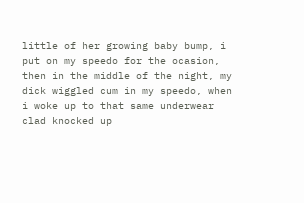little of her growing baby bump, i put on my speedo for the ocasion, then in the middle of the night, my dick wiggled cum in my speedo, when i woke up to that same underwear clad knocked up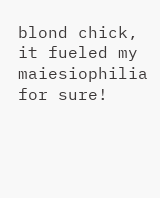blond chick, it fueled my maiesiophilia for sure!